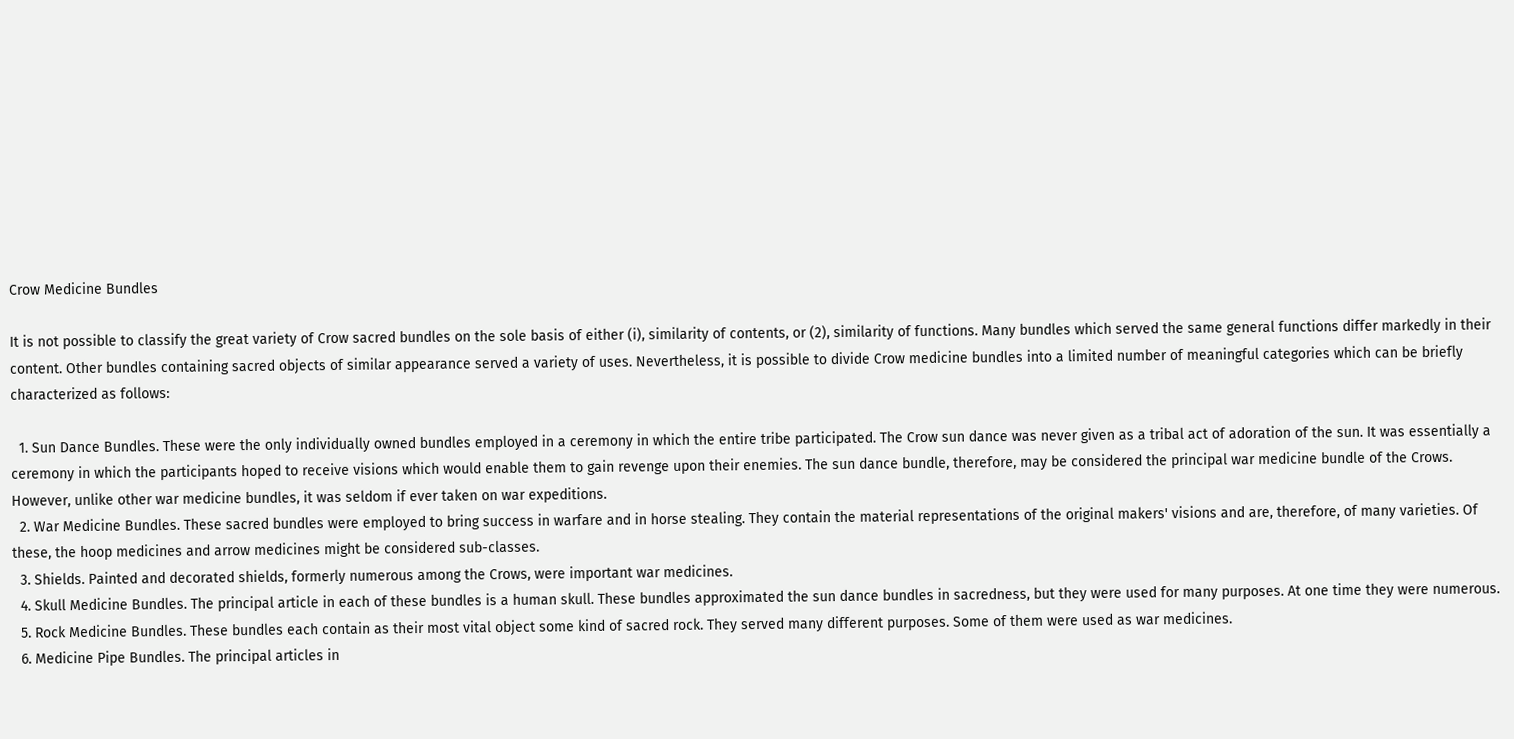Crow Medicine Bundles

It is not possible to classify the great variety of Crow sacred bundles on the sole basis of either (i), similarity of contents, or (2), similarity of functions. Many bundles which served the same general functions differ markedly in their content. Other bundles containing sacred objects of similar appearance served a variety of uses. Nevertheless, it is possible to divide Crow medicine bundles into a limited number of meaningful categories which can be briefly characterized as follows:

  1. Sun Dance Bundles. These were the only individually owned bundles employed in a ceremony in which the entire tribe participated. The Crow sun dance was never given as a tribal act of adoration of the sun. It was essentially a ceremony in which the participants hoped to receive visions which would enable them to gain revenge upon their enemies. The sun dance bundle, therefore, may be considered the principal war medicine bundle of the Crows. However, unlike other war medicine bundles, it was seldom if ever taken on war expeditions.
  2. War Medicine Bundles. These sacred bundles were employed to bring success in warfare and in horse stealing. They contain the material representations of the original makers' visions and are, therefore, of many varieties. Of these, the hoop medicines and arrow medicines might be considered sub-classes.
  3. Shields. Painted and decorated shields, formerly numerous among the Crows, were important war medicines.
  4. Skull Medicine Bundles. The principal article in each of these bundles is a human skull. These bundles approximated the sun dance bundles in sacredness, but they were used for many purposes. At one time they were numerous.
  5. Rock Medicine Bundles. These bundles each contain as their most vital object some kind of sacred rock. They served many different purposes. Some of them were used as war medicines.
  6. Medicine Pipe Bundles. The principal articles in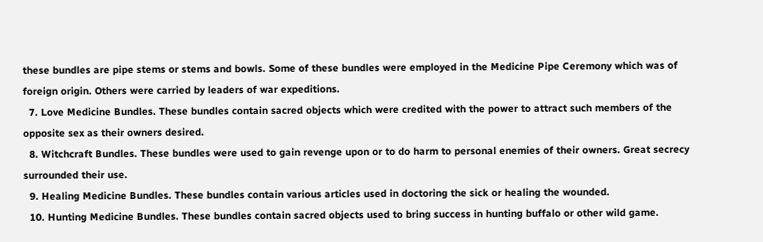these bundles are pipe stems or stems and bowls. Some of these bundles were employed in the Medicine Pipe Ceremony which was of foreign origin. Others were carried by leaders of war expeditions.
  7. Love Medicine Bundles. These bundles contain sacred objects which were credited with the power to attract such members of the opposite sex as their owners desired.
  8. Witchcraft Bundles. These bundles were used to gain revenge upon or to do harm to personal enemies of their owners. Great secrecy surrounded their use.
  9. Healing Medicine Bundles. These bundles contain various articles used in doctoring the sick or healing the wounded.
  10. Hunting Medicine Bundles. These bundles contain sacred objects used to bring success in hunting buffalo or other wild game.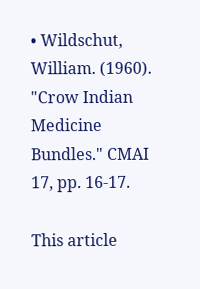• Wildschut, William. (1960). "Crow Indian Medicine Bundles." CMAI 17, pp. 16-17.

This article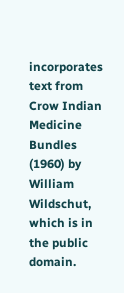incorporates text from Crow Indian Medicine Bundles (1960) by William Wildschut, which is in the public domain.